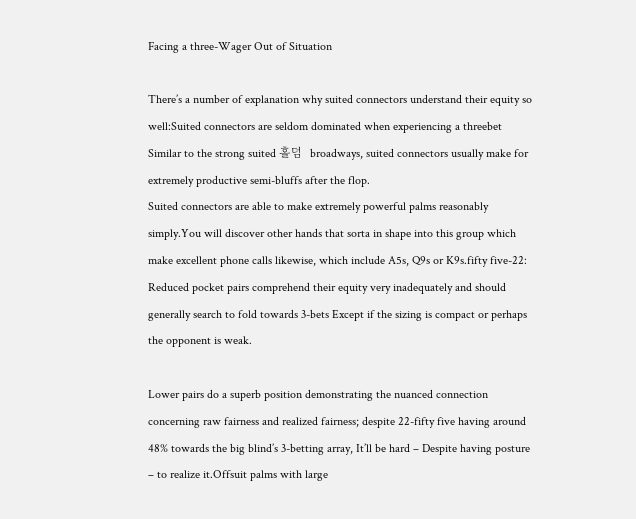Facing a three-Wager Out of Situation

There’s a number of explanation why suited connectors understand their equity so well:Suited connectors are seldom dominated when experiencing a threebet
Similar to the strong suited 홀덤  broadways, suited connectors usually make for extremely productive semi-bluffs after the flop.
Suited connectors are able to make extremely powerful palms reasonably simply.You will discover other hands that sorta in shape into this group which make excellent phone calls likewise, which include A5s, Q9s or K9s.fifty five-22: Reduced pocket pairs comprehend their equity very inadequately and should generally search to fold towards 3-bets Except if the sizing is compact or perhaps the opponent is weak.

Lower pairs do a superb position demonstrating the nuanced connection concerning raw fairness and realized fairness; despite 22-fifty five having around 48% towards the big blind’s 3-betting array, It’ll be hard – Despite having posture – to realize it.Offsuit palms with large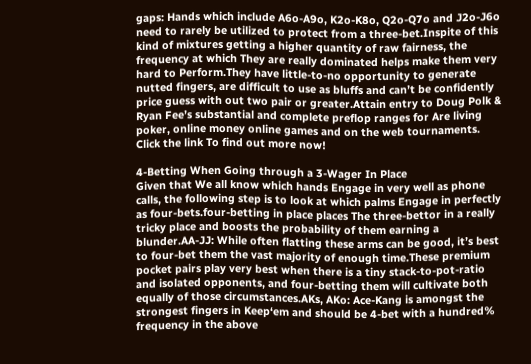gaps: Hands which include A6o-A9o, K2o-K8o, Q2o-Q7o and J2o-J6o need to rarely be utilized to protect from a three-bet.Inspite of this kind of mixtures getting a higher quantity of raw fairness, the frequency at which They are really dominated helps make them very hard to Perform.They have little-to-no opportunity to generate nutted fingers, are difficult to use as bluffs and can’t be confidently price guess with out two pair or greater.Attain entry to Doug Polk & Ryan Fee’s substantial and complete preflop ranges for Are living poker, online money online games and on the web tournaments. Click the link To find out more now!

4-Betting When Going through a 3-Wager In Place
Given that We all know which hands Engage in very well as phone calls, the following step is to look at which palms Engage in perfectly as four-bets.four-betting in place places The three-bettor in a really tricky place and boosts the probability of them earning a blunder.AA-JJ: While often flatting these arms can be good, it’s best to four-bet them the vast majority of enough time.These premium pocket pairs play very best when there is a tiny stack-to-pot-ratio and isolated opponents, and four-betting them will cultivate both equally of those circumstances.AKs, AKo: Ace-Kang is amongst the strongest fingers in Keep‘em and should be 4-bet with a hundred% frequency in the above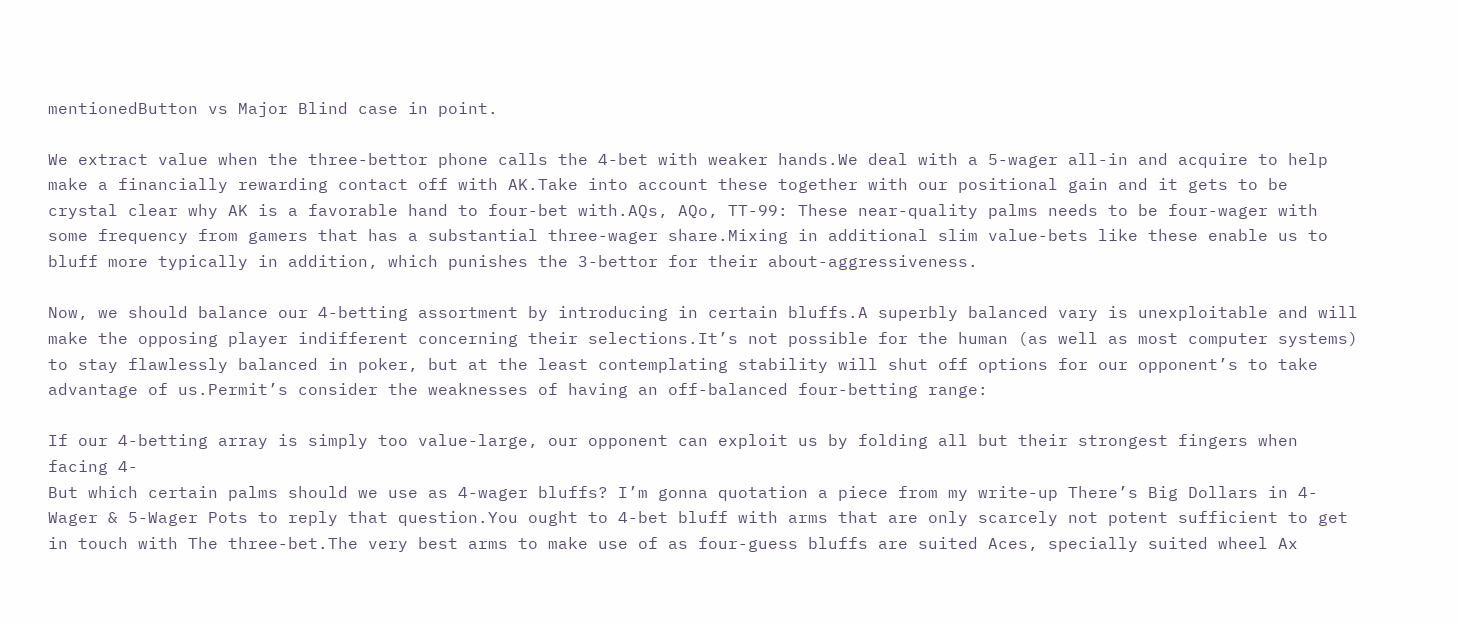mentionedButton vs Major Blind case in point.

We extract value when the three-bettor phone calls the 4-bet with weaker hands.We deal with a 5-wager all-in and acquire to help make a financially rewarding contact off with AK.Take into account these together with our positional gain and it gets to be crystal clear why AK is a favorable hand to four-bet with.AQs, AQo, TT-99: These near-quality palms needs to be four-wager with some frequency from gamers that has a substantial three-wager share.Mixing in additional slim value-bets like these enable us to bluff more typically in addition, which punishes the 3-bettor for their about-aggressiveness.

Now, we should balance our 4-betting assortment by introducing in certain bluffs.A superbly balanced vary is unexploitable and will make the opposing player indifferent concerning their selections.It’s not possible for the human (as well as most computer systems) to stay flawlessly balanced in poker, but at the least contemplating stability will shut off options for our opponent’s to take advantage of us.Permit’s consider the weaknesses of having an off-balanced four-betting range:

If our 4-betting array is simply too value-large, our opponent can exploit us by folding all but their strongest fingers when facing 4-
But which certain palms should we use as 4-wager bluffs? I’m gonna quotation a piece from my write-up There’s Big Dollars in 4-Wager & 5-Wager Pots to reply that question.You ought to 4-bet bluff with arms that are only scarcely not potent sufficient to get in touch with The three-bet.The very best arms to make use of as four-guess bluffs are suited Aces, specially suited wheel Ax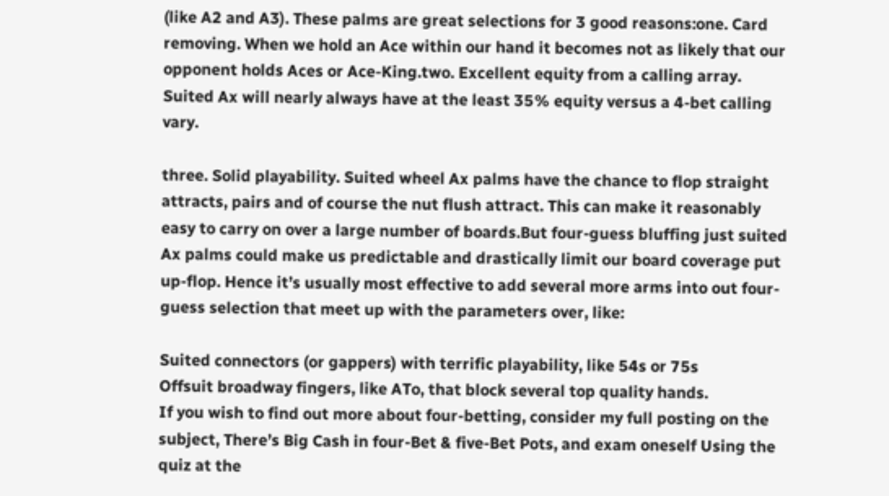(like A2 and A3). These palms are great selections for 3 good reasons:one. Card removing. When we hold an Ace within our hand it becomes not as likely that our opponent holds Aces or Ace-King.two. Excellent equity from a calling array. Suited Ax will nearly always have at the least 35% equity versus a 4-bet calling vary.

three. Solid playability. Suited wheel Ax palms have the chance to flop straight attracts, pairs and of course the nut flush attract. This can make it reasonably easy to carry on over a large number of boards.But four-guess bluffing just suited Ax palms could make us predictable and drastically limit our board coverage put up-flop. Hence it’s usually most effective to add several more arms into out four-guess selection that meet up with the parameters over, like:

Suited connectors (or gappers) with terrific playability, like 54s or 75s
Offsuit broadway fingers, like ATo, that block several top quality hands.
If you wish to find out more about four-betting, consider my full posting on the subject, There’s Big Cash in four-Bet & five-Bet Pots, and exam oneself Using the quiz at the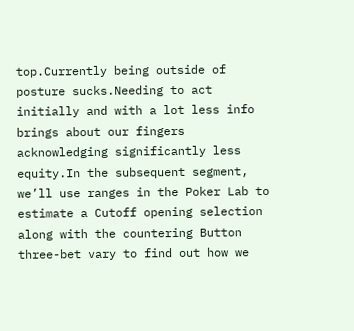top.Currently being outside of posture sucks.Needing to act initially and with a lot less info brings about our fingers acknowledging significantly less equity.In the subsequent segment, we’ll use ranges in the Poker Lab to estimate a Cutoff opening selection along with the countering Button three-bet vary to find out how we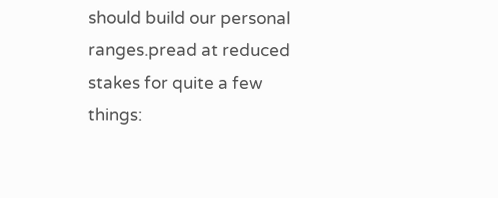should build our personal ranges.pread at reduced stakes for quite a few things: